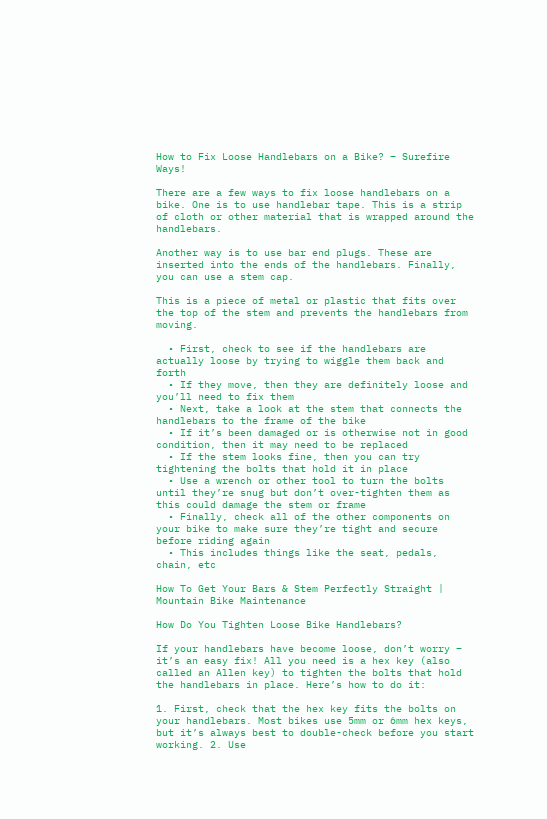How to Fix Loose Handlebars on a Bike? – Surefire Ways!

There are a few ways to fix loose handlebars on a bike. One is to use handlebar tape. This is a strip of cloth or other material that is wrapped around the handlebars.

Another way is to use bar end plugs. These are inserted into the ends of the handlebars. Finally, you can use a stem cap.

This is a piece of metal or plastic that fits over the top of the stem and prevents the handlebars from moving.

  • First, check to see if the handlebars are actually loose by trying to wiggle them back and forth
  • If they move, then they are definitely loose and you’ll need to fix them
  • Next, take a look at the stem that connects the handlebars to the frame of the bike
  • If it’s been damaged or is otherwise not in good condition, then it may need to be replaced
  • If the stem looks fine, then you can try tightening the bolts that hold it in place
  • Use a wrench or other tool to turn the bolts until they’re snug but don’t over-tighten them as this could damage the stem or frame
  • Finally, check all of the other components on your bike to make sure they’re tight and secure before riding again
  • This includes things like the seat, pedals, chain, etc

How To Get Your Bars & Stem Perfectly Straight | Mountain Bike Maintenance

How Do You Tighten Loose Bike Handlebars?

If your handlebars have become loose, don’t worry – it’s an easy fix! All you need is a hex key (also called an Allen key) to tighten the bolts that hold the handlebars in place. Here’s how to do it:

1. First, check that the hex key fits the bolts on your handlebars. Most bikes use 5mm or 6mm hex keys, but it’s always best to double-check before you start working. 2. Use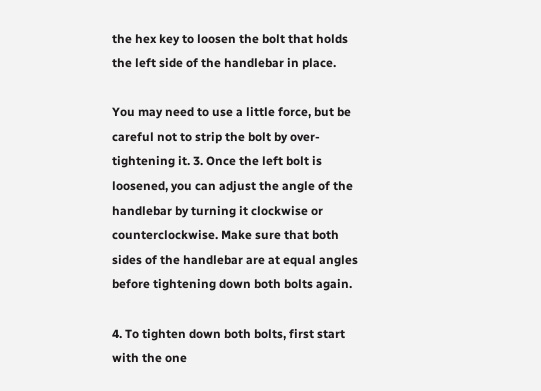the hex key to loosen the bolt that holds the left side of the handlebar in place.

You may need to use a little force, but be careful not to strip the bolt by over-tightening it. 3. Once the left bolt is loosened, you can adjust the angle of the handlebar by turning it clockwise or counterclockwise. Make sure that both sides of the handlebar are at equal angles before tightening down both bolts again.

4. To tighten down both bolts, first start with the one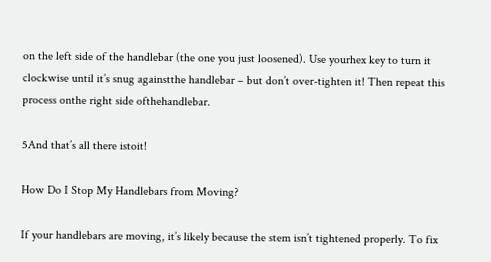on the left side of the handlebar (the one you just loosened). Use yourhex key to turn it clockwise until it’s snug againstthe handlebar – but don’t over-tighten it! Then repeat this process onthe right side ofthehandlebar.

5And that’s all there istoit!

How Do I Stop My Handlebars from Moving?

If your handlebars are moving, it’s likely because the stem isn’t tightened properly. To fix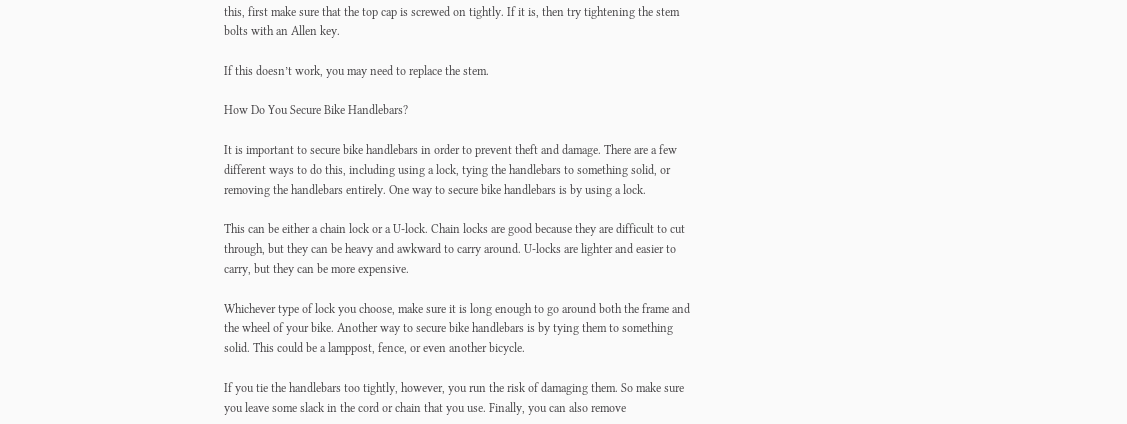this, first make sure that the top cap is screwed on tightly. If it is, then try tightening the stem bolts with an Allen key.

If this doesn’t work, you may need to replace the stem.

How Do You Secure Bike Handlebars?

It is important to secure bike handlebars in order to prevent theft and damage. There are a few different ways to do this, including using a lock, tying the handlebars to something solid, or removing the handlebars entirely. One way to secure bike handlebars is by using a lock.

This can be either a chain lock or a U-lock. Chain locks are good because they are difficult to cut through, but they can be heavy and awkward to carry around. U-locks are lighter and easier to carry, but they can be more expensive.

Whichever type of lock you choose, make sure it is long enough to go around both the frame and the wheel of your bike. Another way to secure bike handlebars is by tying them to something solid. This could be a lamppost, fence, or even another bicycle.

If you tie the handlebars too tightly, however, you run the risk of damaging them. So make sure you leave some slack in the cord or chain that you use. Finally, you can also remove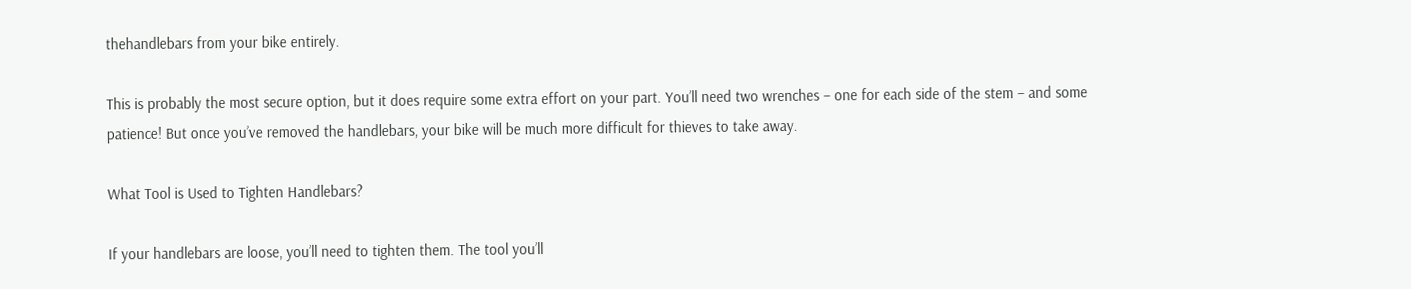thehandlebars from your bike entirely.

This is probably the most secure option, but it does require some extra effort on your part. You’ll need two wrenches – one for each side of the stem – and some patience! But once you’ve removed the handlebars, your bike will be much more difficult for thieves to take away.

What Tool is Used to Tighten Handlebars?

If your handlebars are loose, you’ll need to tighten them. The tool you’ll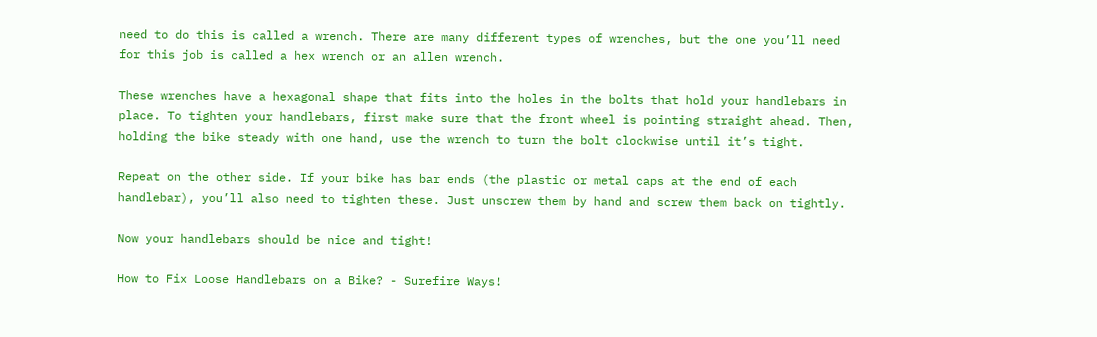need to do this is called a wrench. There are many different types of wrenches, but the one you’ll need for this job is called a hex wrench or an allen wrench.

These wrenches have a hexagonal shape that fits into the holes in the bolts that hold your handlebars in place. To tighten your handlebars, first make sure that the front wheel is pointing straight ahead. Then, holding the bike steady with one hand, use the wrench to turn the bolt clockwise until it’s tight.

Repeat on the other side. If your bike has bar ends (the plastic or metal caps at the end of each handlebar), you’ll also need to tighten these. Just unscrew them by hand and screw them back on tightly.

Now your handlebars should be nice and tight!

How to Fix Loose Handlebars on a Bike? - Surefire Ways!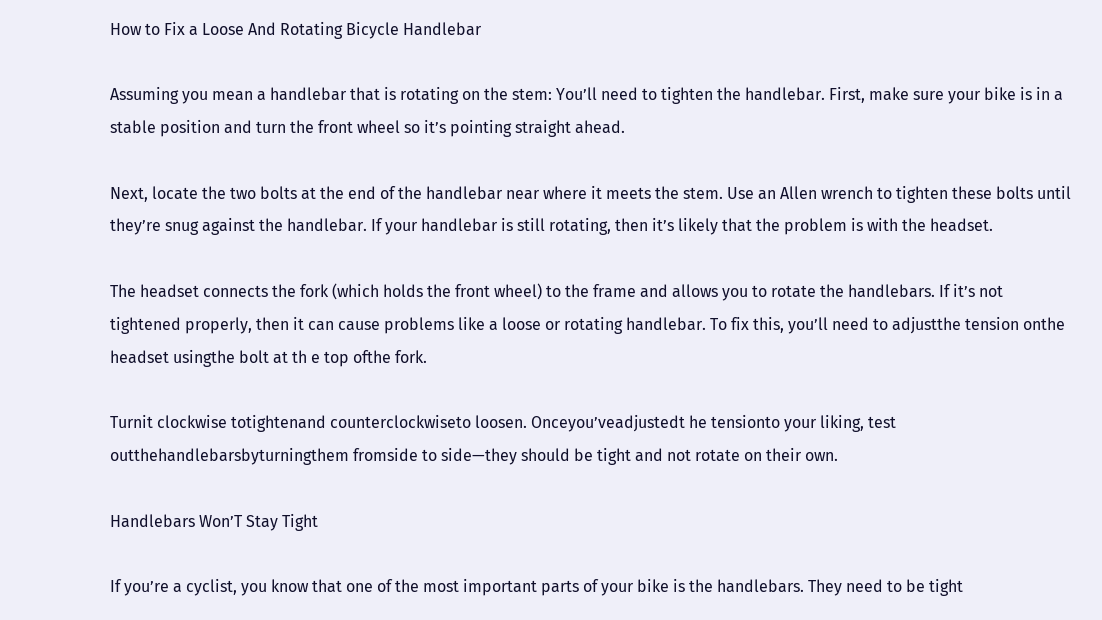How to Fix a Loose And Rotating Bicycle Handlebar

Assuming you mean a handlebar that is rotating on the stem: You’ll need to tighten the handlebar. First, make sure your bike is in a stable position and turn the front wheel so it’s pointing straight ahead.

Next, locate the two bolts at the end of the handlebar near where it meets the stem. Use an Allen wrench to tighten these bolts until they’re snug against the handlebar. If your handlebar is still rotating, then it’s likely that the problem is with the headset.

The headset connects the fork (which holds the front wheel) to the frame and allows you to rotate the handlebars. If it’s not tightened properly, then it can cause problems like a loose or rotating handlebar. To fix this, you’ll need to adjustthe tension onthe headset usingthe bolt at th e top ofthe fork.

Turnit clockwise totightenand counterclockwiseto loosen. Onceyou’veadjustedt he tensionto your liking, test outthehandlebarsbyturningthem fromside to side—they should be tight and not rotate on their own.

Handlebars Won’T Stay Tight

If you’re a cyclist, you know that one of the most important parts of your bike is the handlebars. They need to be tight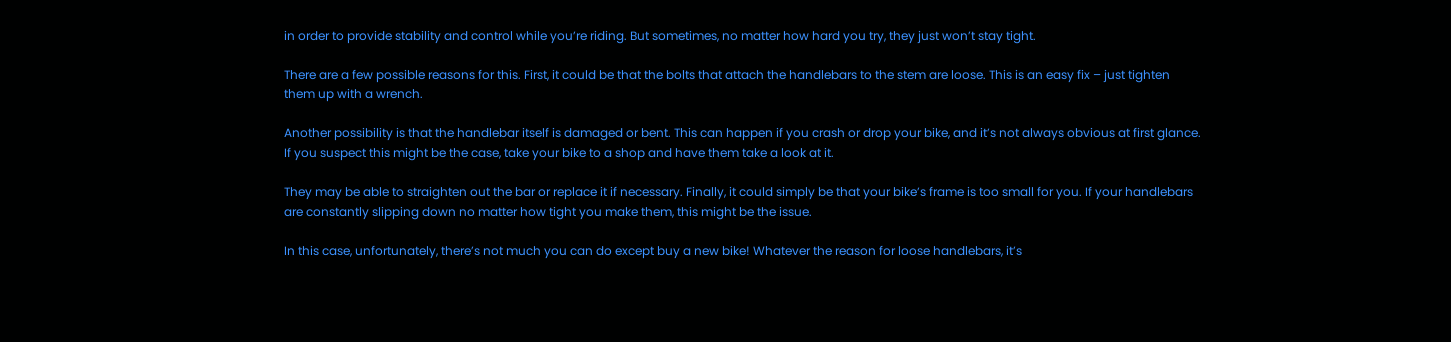in order to provide stability and control while you’re riding. But sometimes, no matter how hard you try, they just won’t stay tight.

There are a few possible reasons for this. First, it could be that the bolts that attach the handlebars to the stem are loose. This is an easy fix – just tighten them up with a wrench.

Another possibility is that the handlebar itself is damaged or bent. This can happen if you crash or drop your bike, and it’s not always obvious at first glance. If you suspect this might be the case, take your bike to a shop and have them take a look at it.

They may be able to straighten out the bar or replace it if necessary. Finally, it could simply be that your bike’s frame is too small for you. If your handlebars are constantly slipping down no matter how tight you make them, this might be the issue.

In this case, unfortunately, there’s not much you can do except buy a new bike! Whatever the reason for loose handlebars, it’s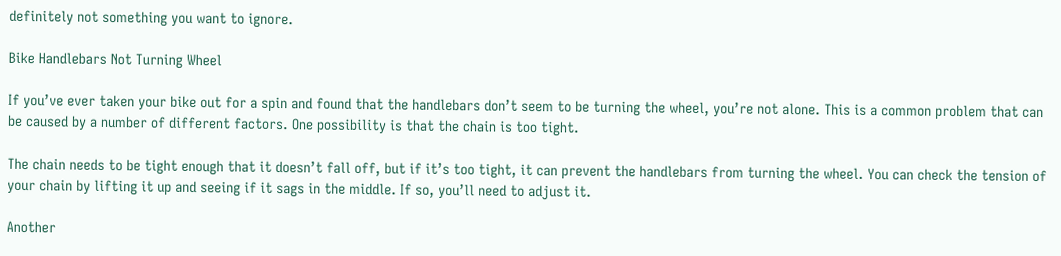definitely not something you want to ignore.

Bike Handlebars Not Turning Wheel

If you’ve ever taken your bike out for a spin and found that the handlebars don’t seem to be turning the wheel, you’re not alone. This is a common problem that can be caused by a number of different factors. One possibility is that the chain is too tight.

The chain needs to be tight enough that it doesn’t fall off, but if it’s too tight, it can prevent the handlebars from turning the wheel. You can check the tension of your chain by lifting it up and seeing if it sags in the middle. If so, you’ll need to adjust it.

Another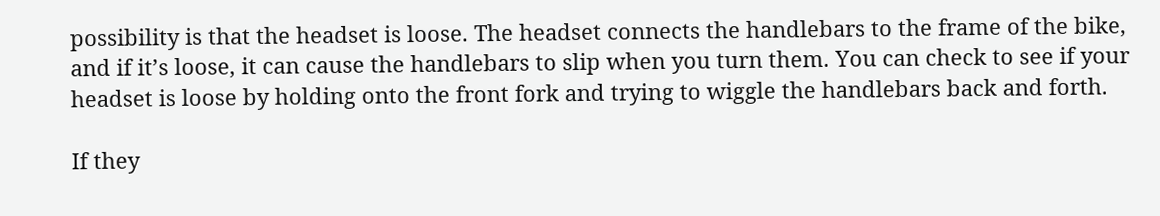possibility is that the headset is loose. The headset connects the handlebars to the frame of the bike, and if it’s loose, it can cause the handlebars to slip when you turn them. You can check to see if your headset is loose by holding onto the front fork and trying to wiggle the handlebars back and forth.

If they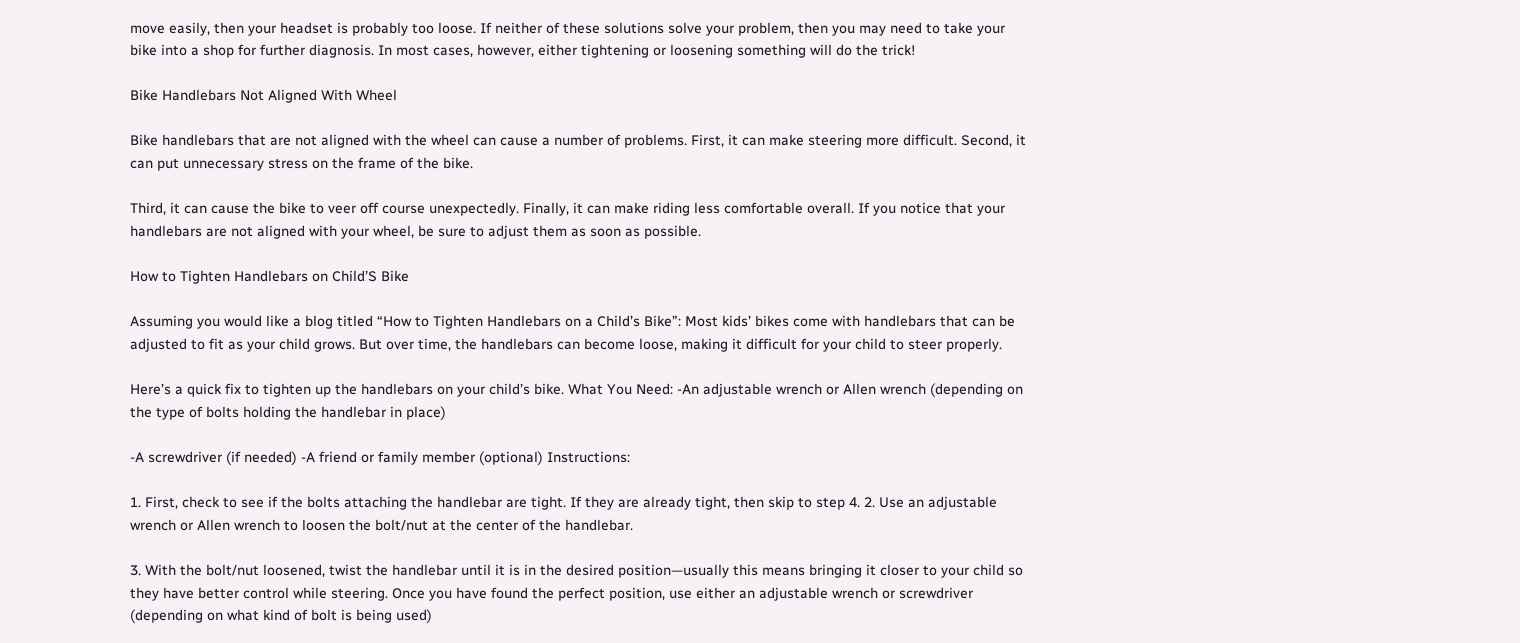move easily, then your headset is probably too loose. If neither of these solutions solve your problem, then you may need to take your bike into a shop for further diagnosis. In most cases, however, either tightening or loosening something will do the trick!

Bike Handlebars Not Aligned With Wheel

Bike handlebars that are not aligned with the wheel can cause a number of problems. First, it can make steering more difficult. Second, it can put unnecessary stress on the frame of the bike.

Third, it can cause the bike to veer off course unexpectedly. Finally, it can make riding less comfortable overall. If you notice that your handlebars are not aligned with your wheel, be sure to adjust them as soon as possible.

How to Tighten Handlebars on Child’S Bike

Assuming you would like a blog titled “How to Tighten Handlebars on a Child’s Bike”: Most kids’ bikes come with handlebars that can be adjusted to fit as your child grows. But over time, the handlebars can become loose, making it difficult for your child to steer properly.

Here’s a quick fix to tighten up the handlebars on your child’s bike. What You Need: -An adjustable wrench or Allen wrench (depending on the type of bolts holding the handlebar in place)

-A screwdriver (if needed) -A friend or family member (optional) Instructions:

1. First, check to see if the bolts attaching the handlebar are tight. If they are already tight, then skip to step 4. 2. Use an adjustable wrench or Allen wrench to loosen the bolt/nut at the center of the handlebar.

3. With the bolt/nut loosened, twist the handlebar until it is in the desired position—usually this means bringing it closer to your child so they have better control while steering. Once you have found the perfect position, use either an adjustable wrench or screwdriver (depending on what kind of bolt is being used)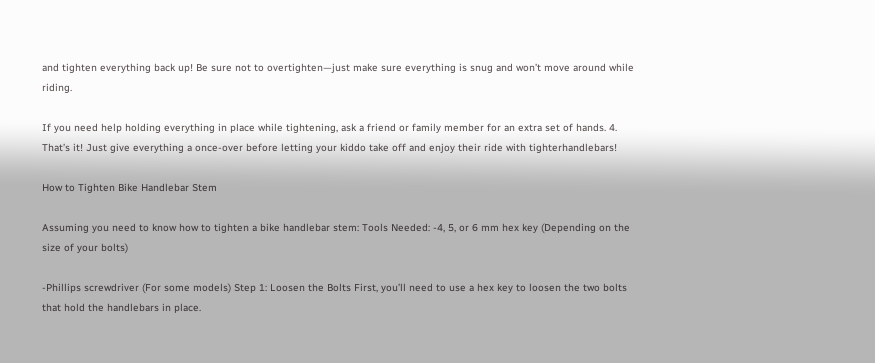and tighten everything back up! Be sure not to overtighten—just make sure everything is snug and won’t move around while riding.

If you need help holding everything in place while tightening, ask a friend or family member for an extra set of hands. 4. That’s it! Just give everything a once-over before letting your kiddo take off and enjoy their ride with tighterhandlebars!

How to Tighten Bike Handlebar Stem

Assuming you need to know how to tighten a bike handlebar stem: Tools Needed: -4, 5, or 6 mm hex key (Depending on the size of your bolts)

-Phillips screwdriver (For some models) Step 1: Loosen the Bolts First, you’ll need to use a hex key to loosen the two bolts that hold the handlebars in place.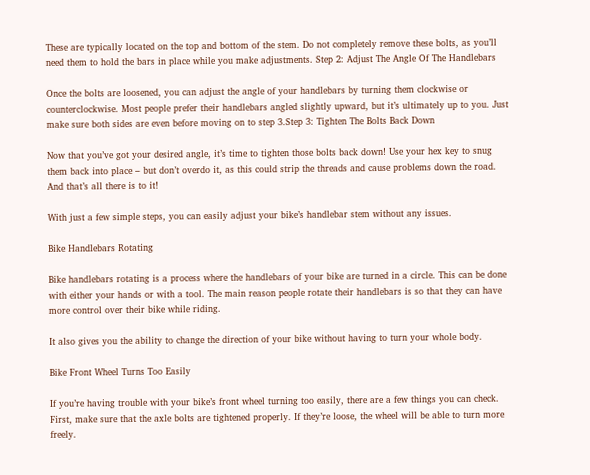These are typically located on the top and bottom of the stem. Do not completely remove these bolts, as you’ll need them to hold the bars in place while you make adjustments. Step 2: Adjust The Angle Of The Handlebars

Once the bolts are loosened, you can adjust the angle of your handlebars by turning them clockwise or counterclockwise. Most people prefer their handlebars angled slightly upward, but it’s ultimately up to you. Just make sure both sides are even before moving on to step 3.Step 3: Tighten The Bolts Back Down

Now that you’ve got your desired angle, it’s time to tighten those bolts back down! Use your hex key to snug them back into place – but don’t overdo it, as this could strip the threads and cause problems down the road. And that’s all there is to it!

With just a few simple steps, you can easily adjust your bike’s handlebar stem without any issues.

Bike Handlebars Rotating

Bike handlebars rotating is a process where the handlebars of your bike are turned in a circle. This can be done with either your hands or with a tool. The main reason people rotate their handlebars is so that they can have more control over their bike while riding.

It also gives you the ability to change the direction of your bike without having to turn your whole body.

Bike Front Wheel Turns Too Easily

If you’re having trouble with your bike’s front wheel turning too easily, there are a few things you can check. First, make sure that the axle bolts are tightened properly. If they’re loose, the wheel will be able to turn more freely.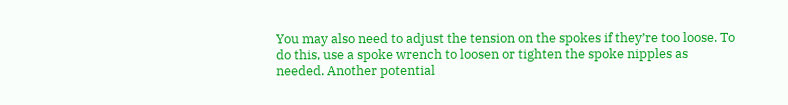You may also need to adjust the tension on the spokes if they’re too loose. To do this, use a spoke wrench to loosen or tighten the spoke nipples as needed. Another potential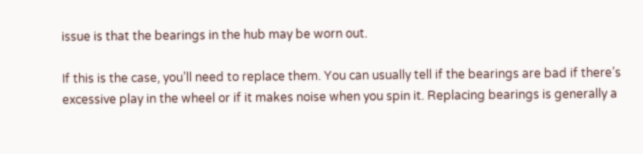issue is that the bearings in the hub may be worn out.

If this is the case, you’ll need to replace them. You can usually tell if the bearings are bad if there’s excessive play in the wheel or if it makes noise when you spin it. Replacing bearings is generally a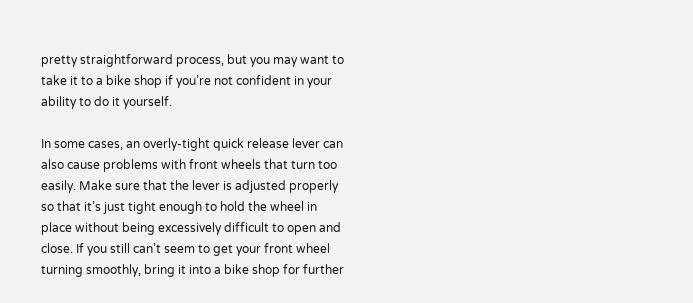pretty straightforward process, but you may want to take it to a bike shop if you’re not confident in your ability to do it yourself.

In some cases, an overly-tight quick release lever can also cause problems with front wheels that turn too easily. Make sure that the lever is adjusted properly so that it’s just tight enough to hold the wheel in place without being excessively difficult to open and close. If you still can’t seem to get your front wheel turning smoothly, bring it into a bike shop for further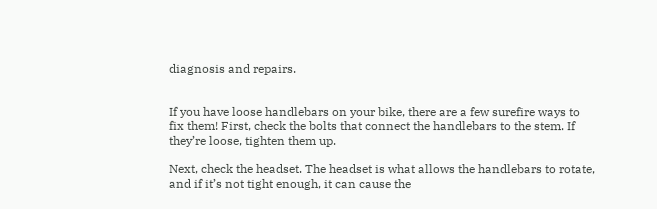diagnosis and repairs.


If you have loose handlebars on your bike, there are a few surefire ways to fix them! First, check the bolts that connect the handlebars to the stem. If they’re loose, tighten them up.

Next, check the headset. The headset is what allows the handlebars to rotate, and if it’s not tight enough, it can cause the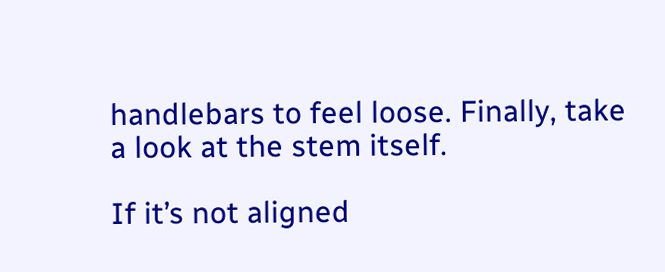handlebars to feel loose. Finally, take a look at the stem itself.

If it’s not aligned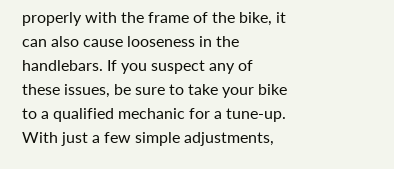properly with the frame of the bike, it can also cause looseness in the handlebars. If you suspect any of these issues, be sure to take your bike to a qualified mechanic for a tune-up. With just a few simple adjustments,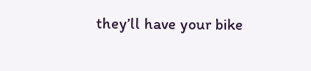they’ll have your bike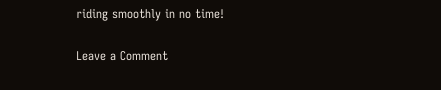riding smoothly in no time!

Leave a Comment